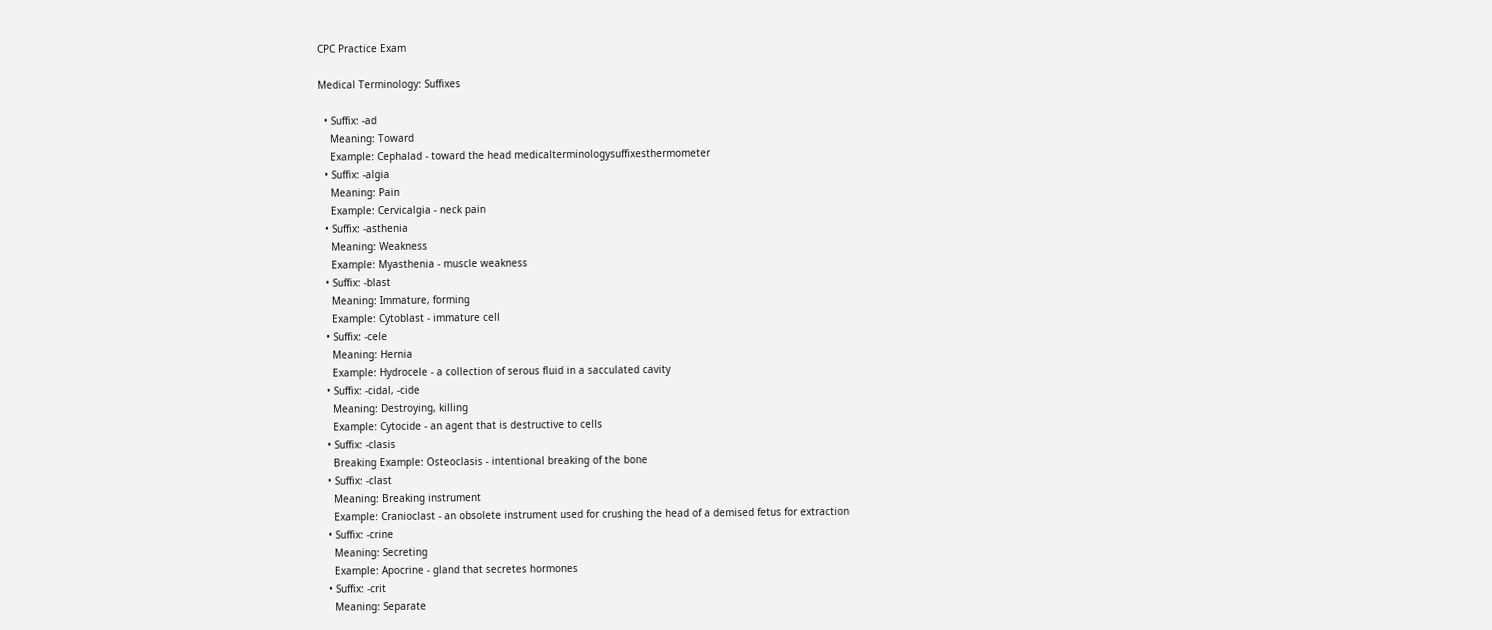CPC Practice Exam

Medical Terminology: Suffixes

  • Suffix: -ad
    Meaning: Toward
    Example: Cephalad - toward the head medicalterminologysuffixesthermometer
  • Suffix: -algia
    Meaning: Pain
    Example: Cervicalgia - neck pain
  • Suffix: -asthenia
    Meaning: Weakness
    Example: Myasthenia - muscle weakness
  • Suffix: -blast
    Meaning: Immature, forming
    Example: Cytoblast - immature cell
  • Suffix: -cele
    Meaning: Hernia
    Example: Hydrocele - a collection of serous fluid in a sacculated cavity
  • Suffix: -cidal, -cide
    Meaning: Destroying, killing
    Example: Cytocide - an agent that is destructive to cells
  • Suffix: -clasis
    Breaking Example: Osteoclasis - intentional breaking of the bone
  • Suffix: -clast
    Meaning: Breaking instrument
    Example: Cranioclast - an obsolete instrument used for crushing the head of a demised fetus for extraction
  • Suffix: -crine
    Meaning: Secreting
    Example: Apocrine - gland that secretes hormones
  • Suffix: -crit
    Meaning: Separate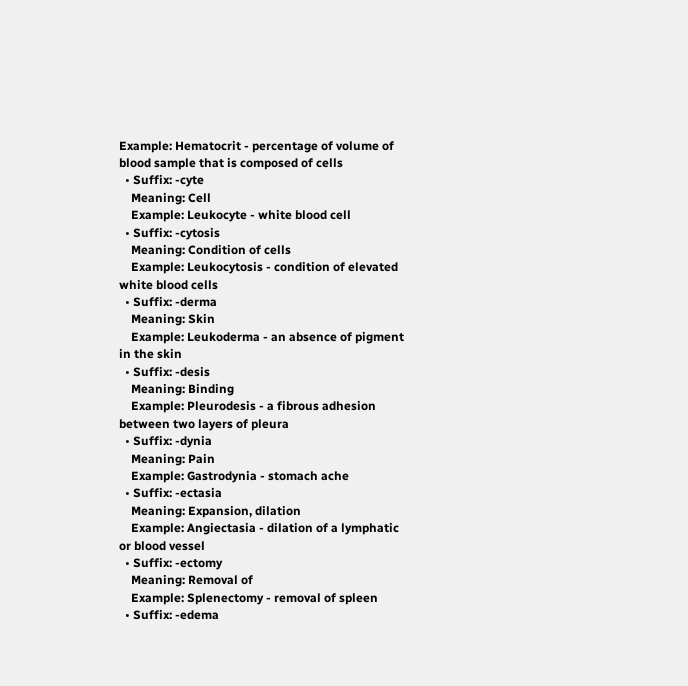Example: Hematocrit - percentage of volume of blood sample that is composed of cells
  • Suffix: -cyte
    Meaning: Cell
    Example: Leukocyte - white blood cell
  • Suffix: -cytosis
    Meaning: Condition of cells
    Example: Leukocytosis - condition of elevated white blood cells
  • Suffix: -derma
    Meaning: Skin
    Example: Leukoderma - an absence of pigment in the skin
  • Suffix: -desis
    Meaning: Binding
    Example: Pleurodesis - a fibrous adhesion between two layers of pleura
  • Suffix: -dynia
    Meaning: Pain
    Example: Gastrodynia - stomach ache
  • Suffix: -ectasia
    Meaning: Expansion, dilation
    Example: Angiectasia - dilation of a lymphatic or blood vessel
  • Suffix: -ectomy
    Meaning: Removal of
    Example: Splenectomy - removal of spleen
  • Suffix: -edema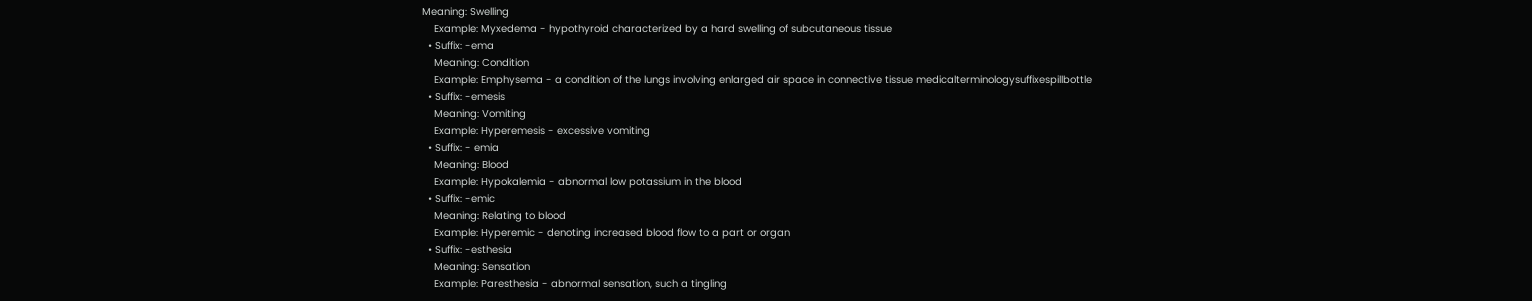Meaning: Swelling
    Example: Myxedema - hypothyroid characterized by a hard swelling of subcutaneous tissue
  • Suffix: -ema
    Meaning: Condition
    Example: Emphysema - a condition of the lungs involving enlarged air space in connective tissue medicalterminologysuffixespillbottle
  • Suffix: -emesis
    Meaning: Vomiting
    Example: Hyperemesis - excessive vomiting
  • Suffix: - emia
    Meaning: Blood
    Example: Hypokalemia - abnormal low potassium in the blood
  • Suffix: -emic
    Meaning: Relating to blood
    Example: Hyperemic - denoting increased blood flow to a part or organ
  • Suffix: -esthesia
    Meaning: Sensation
    Example: Paresthesia - abnormal sensation, such a tingling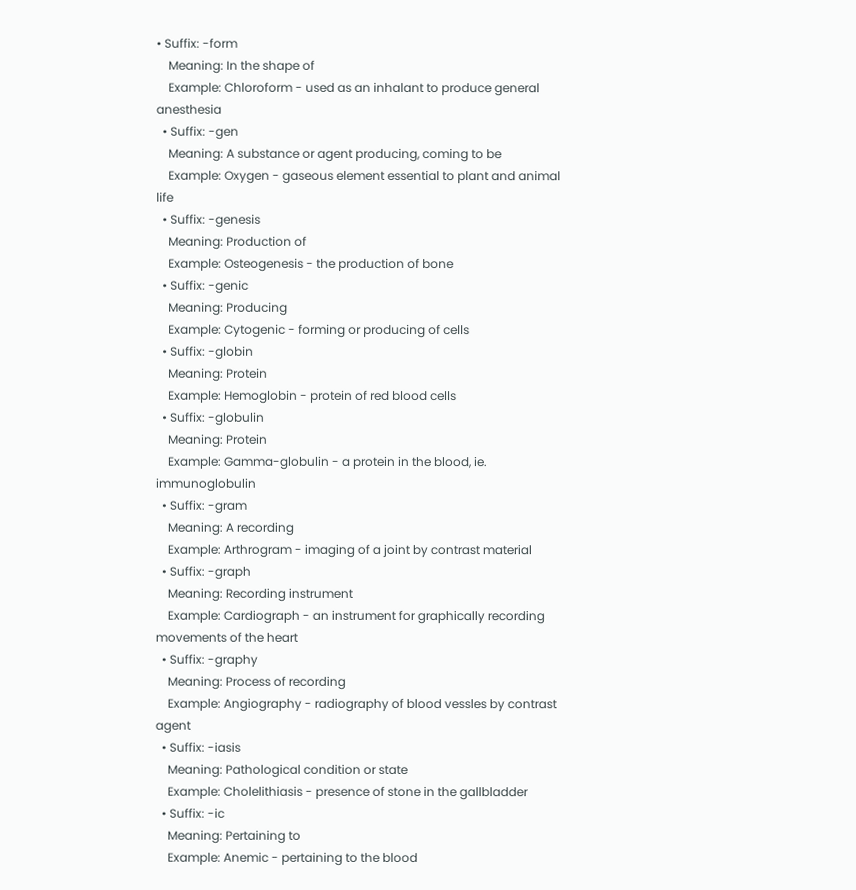• Suffix: -form
    Meaning: In the shape of
    Example: Chloroform - used as an inhalant to produce general anesthesia
  • Suffix: -gen
    Meaning: A substance or agent producing, coming to be
    Example: Oxygen - gaseous element essential to plant and animal life
  • Suffix: -genesis
    Meaning: Production of
    Example: Osteogenesis - the production of bone
  • Suffix: -genic
    Meaning: Producing
    Example: Cytogenic - forming or producing of cells
  • Suffix: -globin
    Meaning: Protein
    Example: Hemoglobin - protein of red blood cells
  • Suffix: -globulin
    Meaning: Protein
    Example: Gamma-globulin - a protein in the blood, ie. immunoglobulin
  • Suffix: -gram
    Meaning: A recording
    Example: Arthrogram - imaging of a joint by contrast material
  • Suffix: -graph
    Meaning: Recording instrument
    Example: Cardiograph - an instrument for graphically recording movements of the heart
  • Suffix: -graphy
    Meaning: Process of recording
    Example: Angiography - radiography of blood vessles by contrast agent
  • Suffix: -iasis
    Meaning: Pathological condition or state
    Example: Cholelithiasis - presence of stone in the gallbladder
  • Suffix: -ic
    Meaning: Pertaining to
    Example: Anemic - pertaining to the blood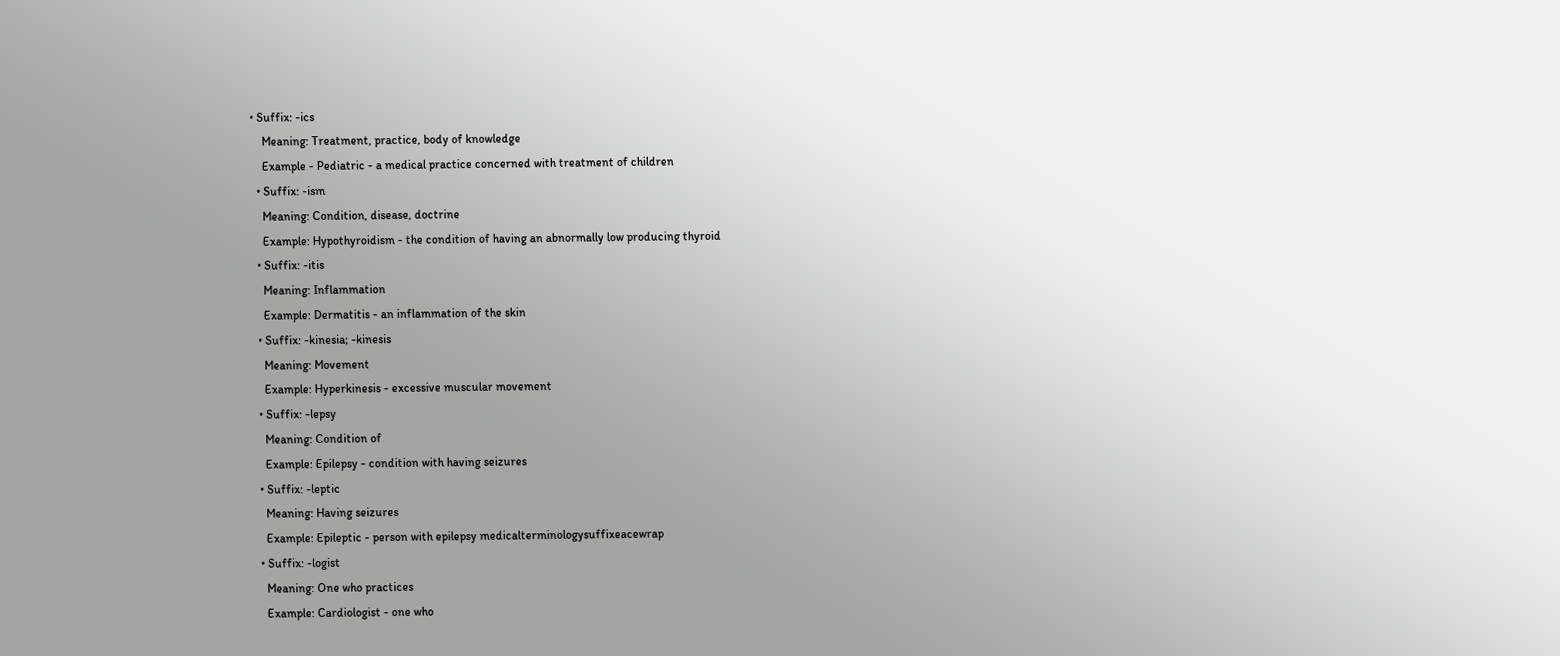• Suffix: -ics
    Meaning: Treatment, practice, body of knowledge
    Example - Pediatric - a medical practice concerned with treatment of children
  • Suffix: -ism
    Meaning: Condition, disease, doctrine
    Example: Hypothyroidism - the condition of having an abnormally low producing thyroid
  • Suffix: -itis
    Meaning: Inflammation
    Example: Dermatitis - an inflammation of the skin
  • Suffix: -kinesia; -kinesis
    Meaning: Movement
    Example: Hyperkinesis - excessive muscular movement
  • Suffix: -lepsy
    Meaning: Condition of
    Example: Epilepsy - condition with having seizures
  • Suffix: -leptic
    Meaning: Having seizures
    Example: Epileptic - person with epilepsy medicalterminologysuffixeacewrap
  • Suffix: -logist
    Meaning: One who practices
    Example: Cardiologist - one who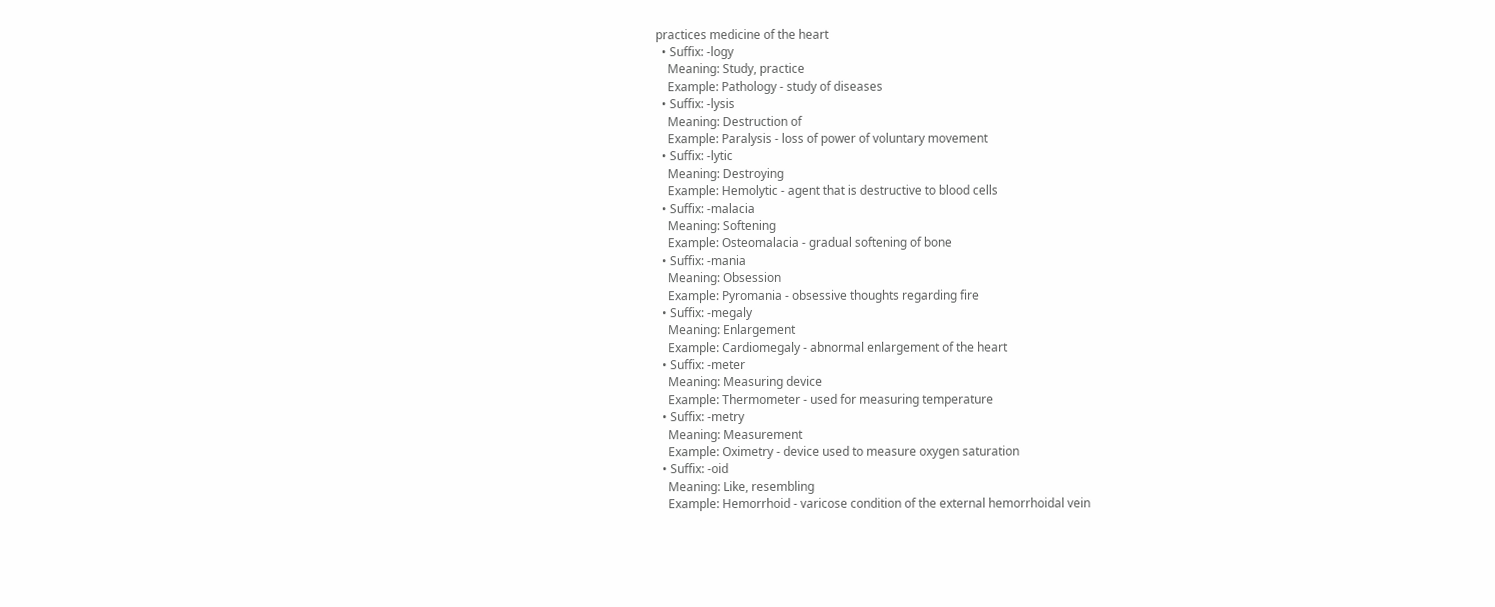practices medicine of the heart
  • Suffix: -logy
    Meaning: Study, practice
    Example: Pathology - study of diseases
  • Suffix: -lysis
    Meaning: Destruction of
    Example: Paralysis - loss of power of voluntary movement
  • Suffix: -lytic
    Meaning: Destroying
    Example: Hemolytic - agent that is destructive to blood cells
  • Suffix: -malacia
    Meaning: Softening
    Example: Osteomalacia - gradual softening of bone
  • Suffix: -mania
    Meaning: Obsession
    Example: Pyromania - obsessive thoughts regarding fire
  • Suffix: -megaly
    Meaning: Enlargement
    Example: Cardiomegaly - abnormal enlargement of the heart
  • Suffix: -meter
    Meaning: Measuring device
    Example: Thermometer - used for measuring temperature
  • Suffix: -metry
    Meaning: Measurement
    Example: Oximetry - device used to measure oxygen saturation
  • Suffix: -oid
    Meaning: Like, resembling
    Example: Hemorrhoid - varicose condition of the external hemorrhoidal vein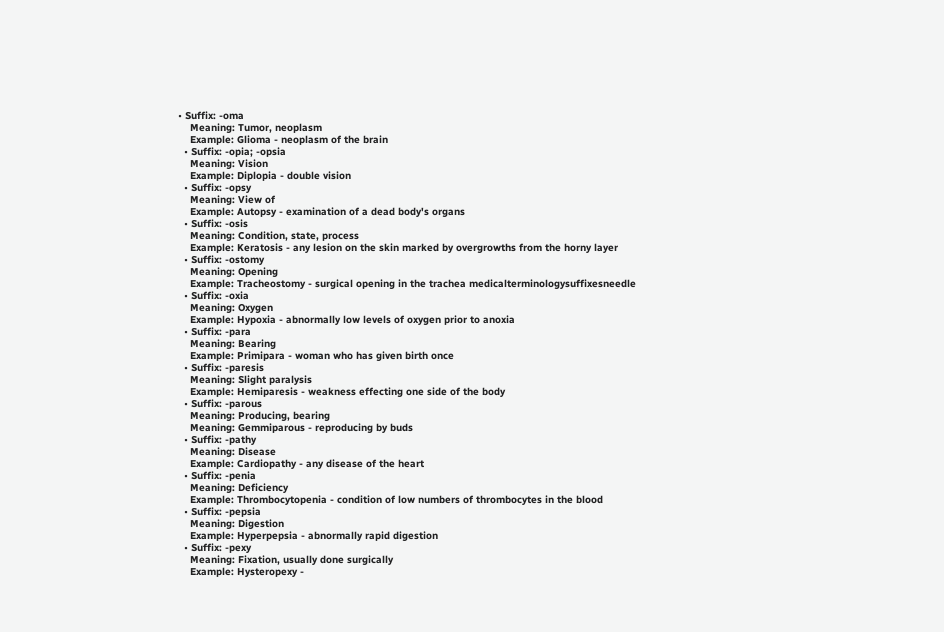• Suffix: -oma
    Meaning: Tumor, neoplasm
    Example: Glioma - neoplasm of the brain
  • Suffix: -opia; -opsia
    Meaning: Vision
    Example: Diplopia - double vision
  • Suffix: -opsy
    Meaning: View of
    Example: Autopsy - examination of a dead body's organs
  • Suffix: -osis
    Meaning: Condition, state, process
    Example: Keratosis - any lesion on the skin marked by overgrowths from the horny layer
  • Suffix: -ostomy
    Meaning: Opening
    Example: Tracheostomy - surgical opening in the trachea medicalterminologysuffixesneedle
  • Suffix: -oxia
    Meaning: Oxygen
    Example: Hypoxia - abnormally low levels of oxygen prior to anoxia
  • Suffix: -para
    Meaning: Bearing
    Example: Primipara - woman who has given birth once
  • Suffix: -paresis
    Meaning: Slight paralysis
    Example: Hemiparesis - weakness effecting one side of the body
  • Suffix: -parous
    Meaning: Producing, bearing
    Meaning: Gemmiparous - reproducing by buds
  • Suffix: -pathy
    Meaning: Disease
    Example: Cardiopathy - any disease of the heart
  • Suffix: -penia
    Meaning: Deficiency
    Example: Thrombocytopenia - condition of low numbers of thrombocytes in the blood
  • Suffix: -pepsia
    Meaning: Digestion
    Example: Hyperpepsia - abnormally rapid digestion
  • Suffix: -pexy
    Meaning: Fixation, usually done surgically
    Example: Hysteropexy -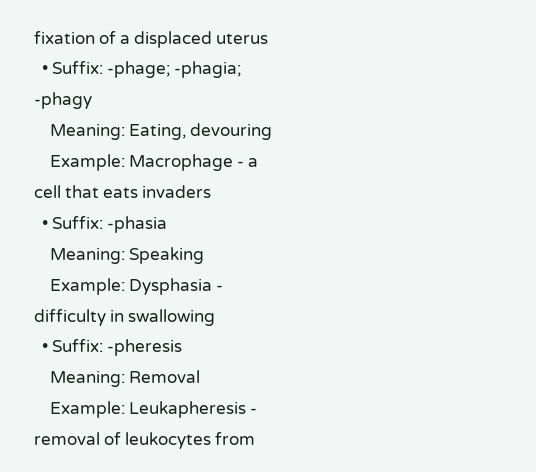fixation of a displaced uterus
  • Suffix: -phage; -phagia; -phagy
    Meaning: Eating, devouring
    Example: Macrophage - a cell that eats invaders
  • Suffix: -phasia
    Meaning: Speaking
    Example: Dysphasia - difficulty in swallowing
  • Suffix: -pheresis
    Meaning: Removal
    Example: Leukapheresis - removal of leukocytes from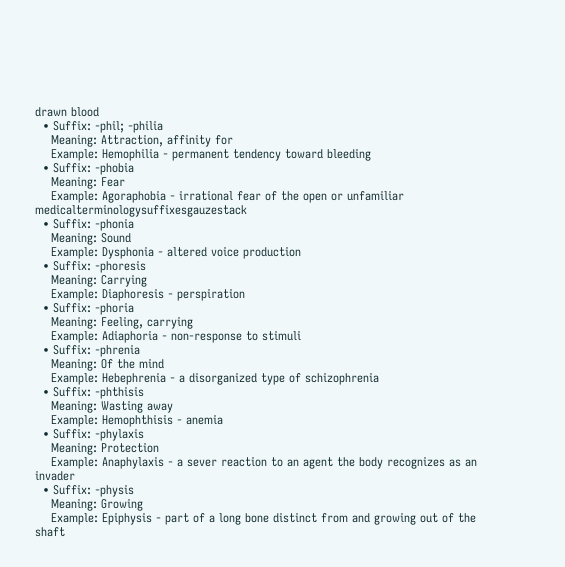drawn blood
  • Suffix: -phil; -philia
    Meaning: Attraction, affinity for
    Example: Hemophilia - permanent tendency toward bleeding
  • Suffix: -phobia
    Meaning: Fear
    Example: Agoraphobia - irrational fear of the open or unfamiliar medicalterminologysuffixesgauzestack
  • Suffix: -phonia
    Meaning: Sound
    Example: Dysphonia - altered voice production
  • Suffix: -phoresis
    Meaning: Carrying
    Example: Diaphoresis - perspiration
  • Suffix: -phoria
    Meaning: Feeling, carrying
    Example: Adiaphoria - non-response to stimuli
  • Suffix: -phrenia
    Meaning: Of the mind
    Example: Hebephrenia - a disorganized type of schizophrenia
  • Suffix: -phthisis
    Meaning: Wasting away
    Example: Hemophthisis - anemia
  • Suffix: -phylaxis
    Meaning: Protection
    Example: Anaphylaxis - a sever reaction to an agent the body recognizes as an invader
  • Suffix: -physis
    Meaning: Growing
    Example: Epiphysis - part of a long bone distinct from and growing out of the shaft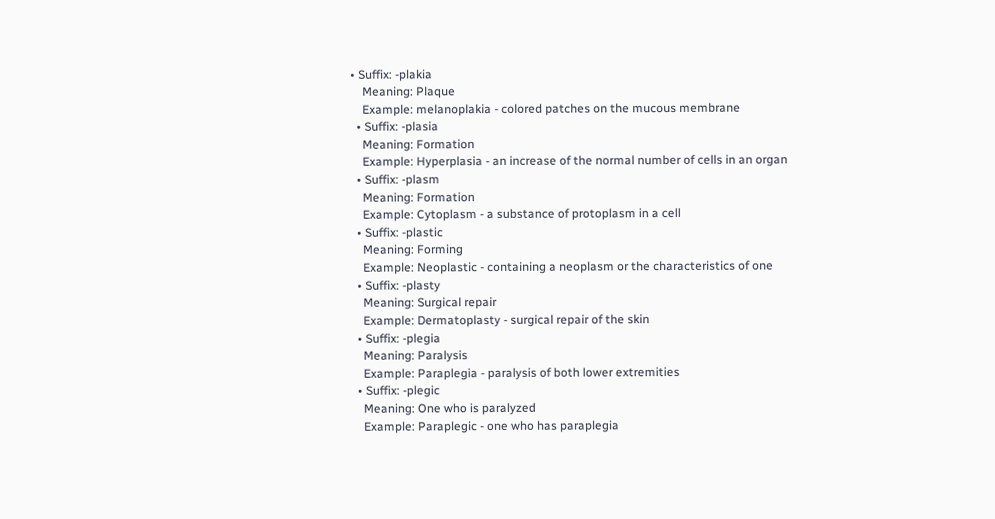• Suffix: -plakia
    Meaning: Plaque
    Example: melanoplakia - colored patches on the mucous membrane
  • Suffix: -plasia
    Meaning: Formation
    Example: Hyperplasia - an increase of the normal number of cells in an organ
  • Suffix: -plasm
    Meaning: Formation
    Example: Cytoplasm - a substance of protoplasm in a cell
  • Suffix: -plastic
    Meaning: Forming
    Example: Neoplastic - containing a neoplasm or the characteristics of one
  • Suffix: -plasty
    Meaning: Surgical repair
    Example: Dermatoplasty - surgical repair of the skin
  • Suffix: -plegia
    Meaning: Paralysis
    Example: Paraplegia - paralysis of both lower extremities
  • Suffix: -plegic
    Meaning: One who is paralyzed
    Example: Paraplegic - one who has paraplegia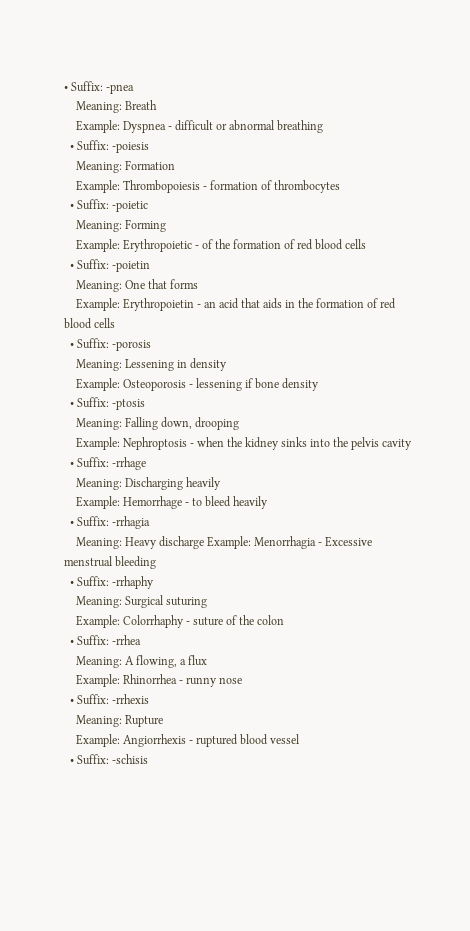• Suffix: -pnea
    Meaning: Breath
    Example: Dyspnea - difficult or abnormal breathing
  • Suffix: -poiesis
    Meaning: Formation
    Example: Thrombopoiesis - formation of thrombocytes
  • Suffix: -poietic
    Meaning: Forming
    Example: Erythropoietic - of the formation of red blood cells
  • Suffix: -poietin
    Meaning: One that forms
    Example: Erythropoietin - an acid that aids in the formation of red blood cells
  • Suffix: -porosis
    Meaning: Lessening in density
    Example: Osteoporosis - lessening if bone density
  • Suffix: -ptosis
    Meaning: Falling down, drooping
    Example: Nephroptosis - when the kidney sinks into the pelvis cavity
  • Suffix: -rrhage
    Meaning: Discharging heavily
    Example: Hemorrhage - to bleed heavily
  • Suffix: -rrhagia
    Meaning: Heavy discharge Example: Menorrhagia - Excessive menstrual bleeding
  • Suffix: -rrhaphy
    Meaning: Surgical suturing
    Example: Colorrhaphy - suture of the colon
  • Suffix: -rrhea
    Meaning: A flowing, a flux
    Example: Rhinorrhea - runny nose
  • Suffix: -rrhexis
    Meaning: Rupture
    Example: Angiorrhexis - ruptured blood vessel
  • Suffix: -schisis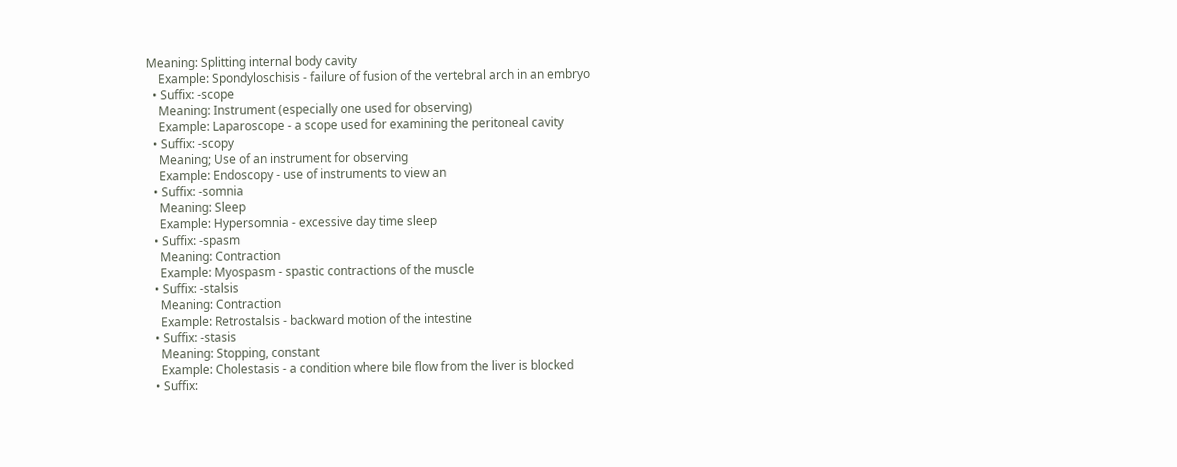Meaning: Splitting internal body cavity
    Example: Spondyloschisis - failure of fusion of the vertebral arch in an embryo
  • Suffix: -scope
    Meaning: Instrument (especially one used for observing)
    Example: Laparoscope - a scope used for examining the peritoneal cavity
  • Suffix: -scopy
    Meaning; Use of an instrument for observing
    Example: Endoscopy - use of instruments to view an
  • Suffix: -somnia
    Meaning: Sleep
    Example: Hypersomnia - excessive day time sleep
  • Suffix: -spasm
    Meaning: Contraction
    Example: Myospasm - spastic contractions of the muscle
  • Suffix: -stalsis
    Meaning: Contraction
    Example: Retrostalsis - backward motion of the intestine
  • Suffix: -stasis
    Meaning: Stopping, constant
    Example: Cholestasis - a condition where bile flow from the liver is blocked
  • Suffix: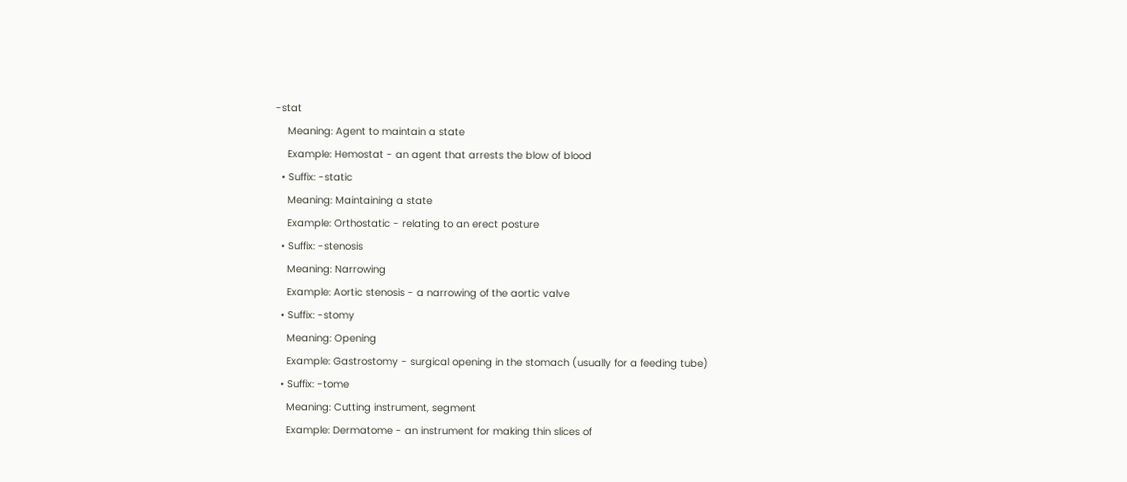-stat
    Meaning: Agent to maintain a state
    Example: Hemostat - an agent that arrests the blow of blood
  • Suffix: -static
    Meaning: Maintaining a state
    Example: Orthostatic - relating to an erect posture
  • Suffix: -stenosis
    Meaning: Narrowing
    Example: Aortic stenosis - a narrowing of the aortic valve
  • Suffix: -stomy
    Meaning: Opening
    Example: Gastrostomy - surgical opening in the stomach (usually for a feeding tube)
  • Suffix: -tome
    Meaning: Cutting instrument, segment
    Example: Dermatome - an instrument for making thin slices of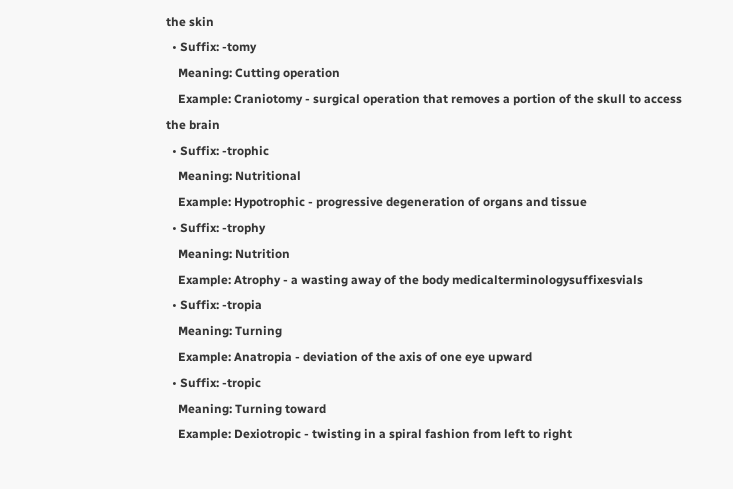the skin
  • Suffix: -tomy
    Meaning: Cutting operation
    Example: Craniotomy - surgical operation that removes a portion of the skull to access the brain
  • Suffix: -trophic
    Meaning: Nutritional
    Example: Hypotrophic - progressive degeneration of organs and tissue
  • Suffix: -trophy
    Meaning: Nutrition
    Example: Atrophy - a wasting away of the body medicalterminologysuffixesvials
  • Suffix: -tropia
    Meaning: Turning
    Example: Anatropia - deviation of the axis of one eye upward
  • Suffix: -tropic
    Meaning: Turning toward
    Example: Dexiotropic - twisting in a spiral fashion from left to right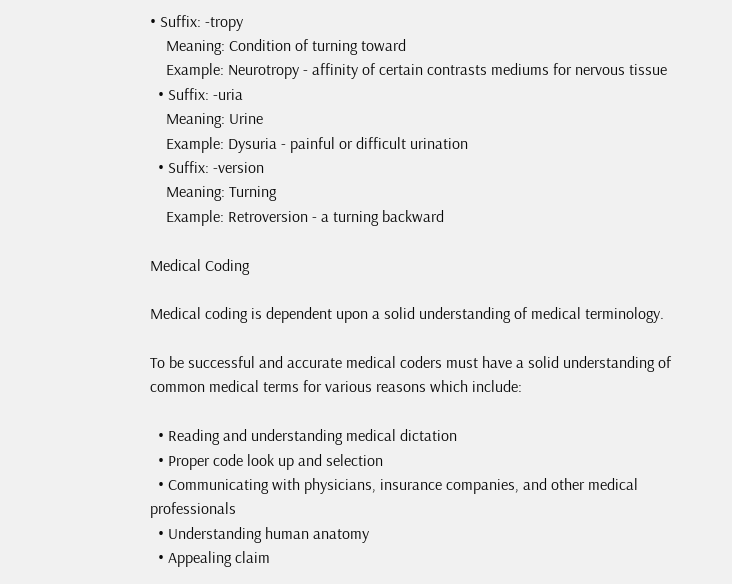• Suffix: -tropy
    Meaning: Condition of turning toward
    Example: Neurotropy - affinity of certain contrasts mediums for nervous tissue
  • Suffix: -uria
    Meaning: Urine
    Example: Dysuria - painful or difficult urination
  • Suffix: -version
    Meaning: Turning
    Example: Retroversion - a turning backward

Medical Coding

Medical coding is dependent upon a solid understanding of medical terminology.

To be successful and accurate medical coders must have a solid understanding of common medical terms for various reasons which include:

  • Reading and understanding medical dictation
  • Proper code look up and selection
  • Communicating with physicians, insurance companies, and other medical professionals
  • Understanding human anatomy
  • Appealing claim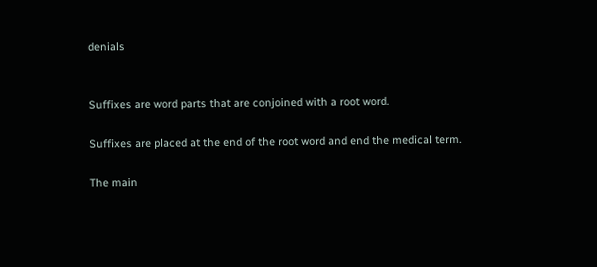denials


Suffixes are word parts that are conjoined with a root word.

Suffixes are placed at the end of the root word and end the medical term.

The main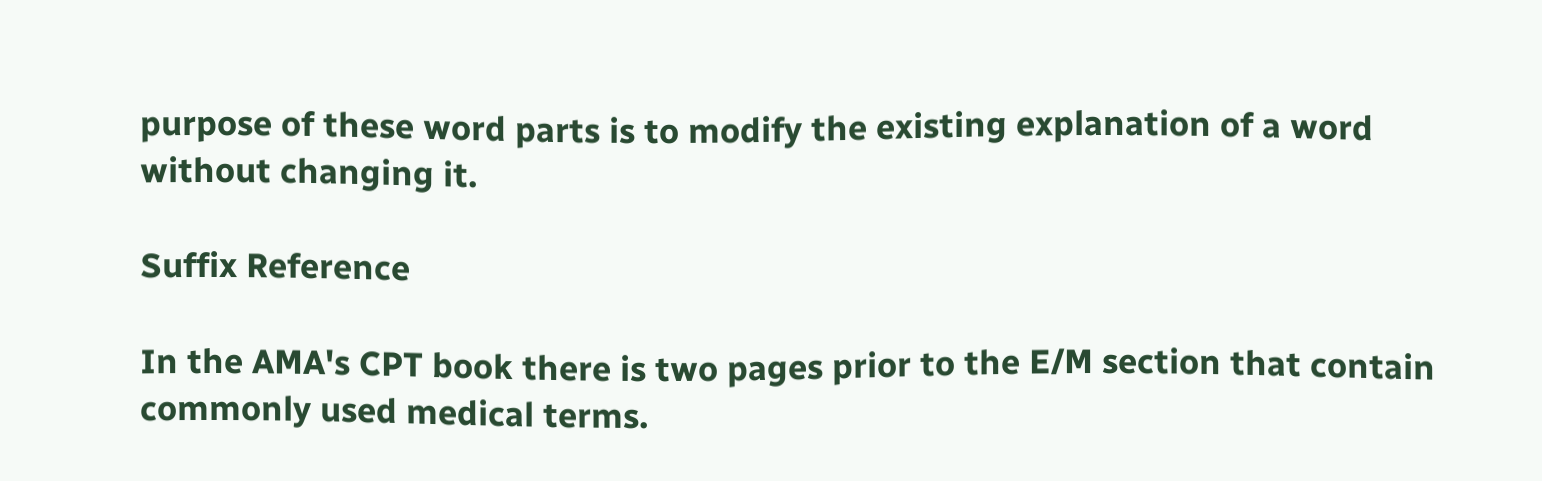purpose of these word parts is to modify the existing explanation of a word without changing it.

Suffix Reference

In the AMA's CPT book there is two pages prior to the E/M section that contain commonly used medical terms.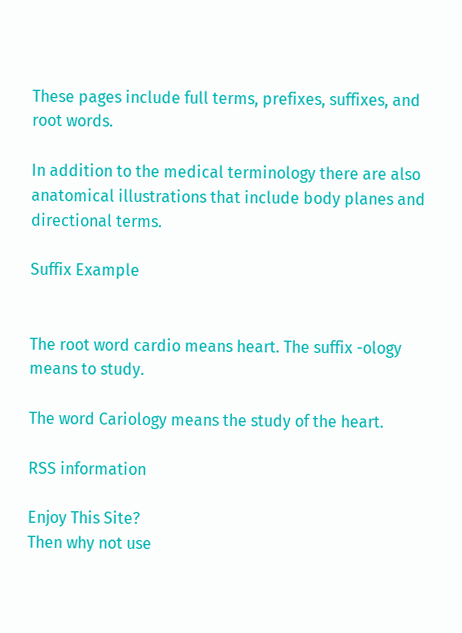These pages include full terms, prefixes, suffixes, and root words.

In addition to the medical terminology there are also anatomical illustrations that include body planes and directional terms.

Suffix Example


The root word cardio means heart. The suffix -ology means to study.

The word Cariology means the study of the heart.

RSS information

Enjoy This Site?
Then why not use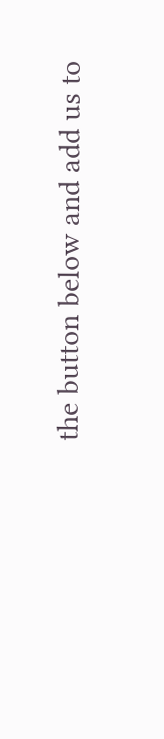the button below and add us to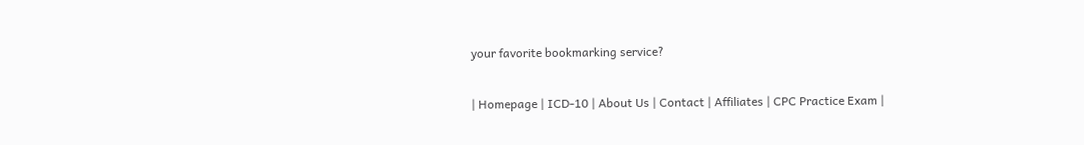your favorite bookmarking service?

| Homepage | ICD-10 | About Us | Contact | Affiliates | CPC Practice Exam |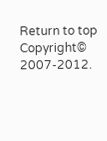Return to top
Copyright© 2007-2012.